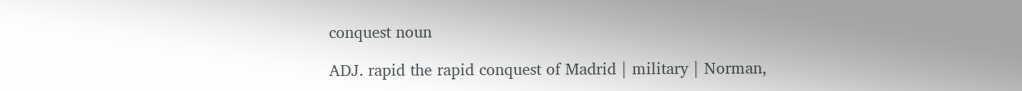conquest noun

ADJ. rapid the rapid conquest of Madrid | military | Norman,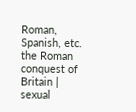Roman, Spanish, etc. the Roman conquest of Britain | sexual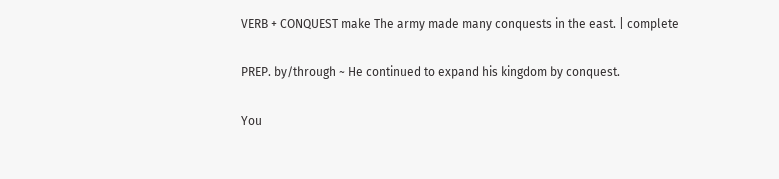VERB + CONQUEST make The army made many conquests in the east. | complete

PREP. by/through ~ He continued to expand his kingdom by conquest.

You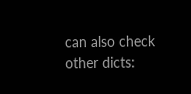can also check other dicts: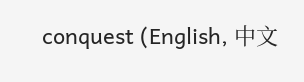conquest (English, 中文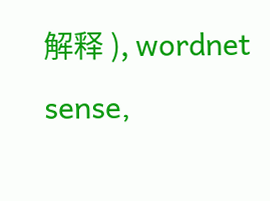解释 ), wordnet sense,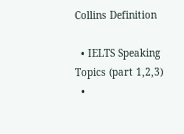Collins Definition

  • IELTS Speaking Topics (part 1,2,3)
  •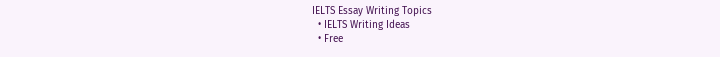IELTS Essay Writing Topics
  • IELTS Writing Ideas
  • Free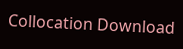Collocation Download